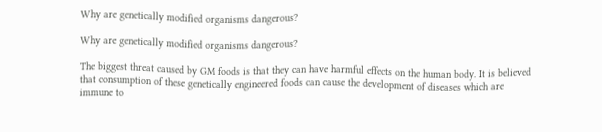Why are genetically modified organisms dangerous?

Why are genetically modified organisms dangerous?

The biggest threat caused by GM foods is that they can have harmful effects on the human body. It is believed that consumption of these genetically engineered foods can cause the development of diseases which are immune to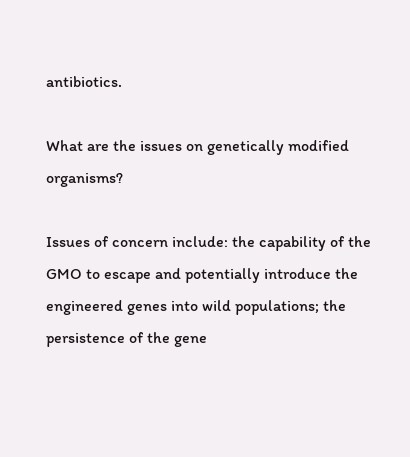antibiotics.

What are the issues on genetically modified organisms?

Issues of concern include: the capability of the GMO to escape and potentially introduce the engineered genes into wild populations; the persistence of the gene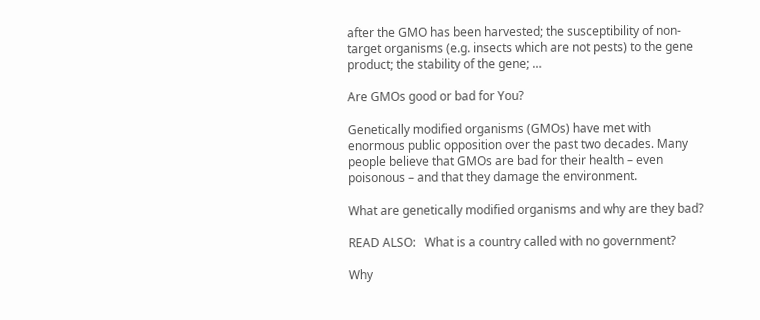after the GMO has been harvested; the susceptibility of non-target organisms (e.g. insects which are not pests) to the gene product; the stability of the gene; …

Are GMOs good or bad for You?

Genetically modified organisms (GMOs) have met with enormous public opposition over the past two decades. Many people believe that GMOs are bad for their health – even poisonous – and that they damage the environment.

What are genetically modified organisms and why are they bad?

READ ALSO:   What is a country called with no government?

Why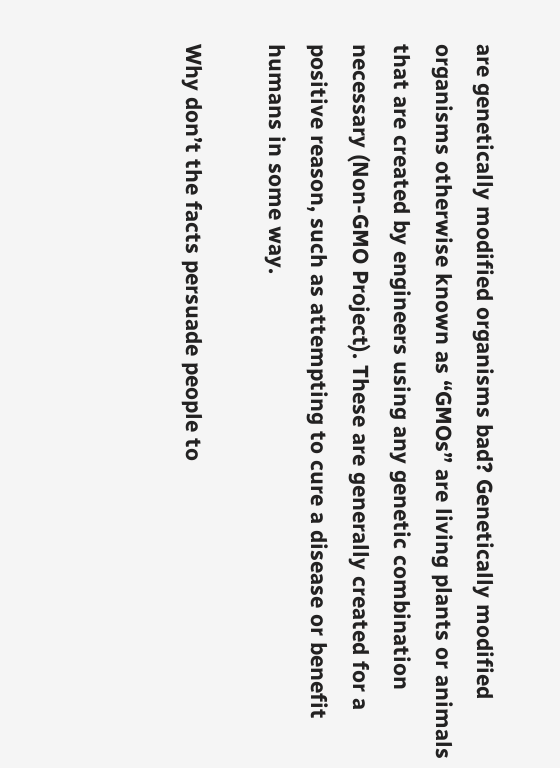are genetically modified organisms bad? Genetically modified organisms otherwise known as “GMOs” are living plants or animals that are created by engineers using any genetic combination necessary (Non-GMO Project). These are generally created for a positive reason, such as attempting to cure a disease or benefit humans in some way.

Why don’t the facts persuade people to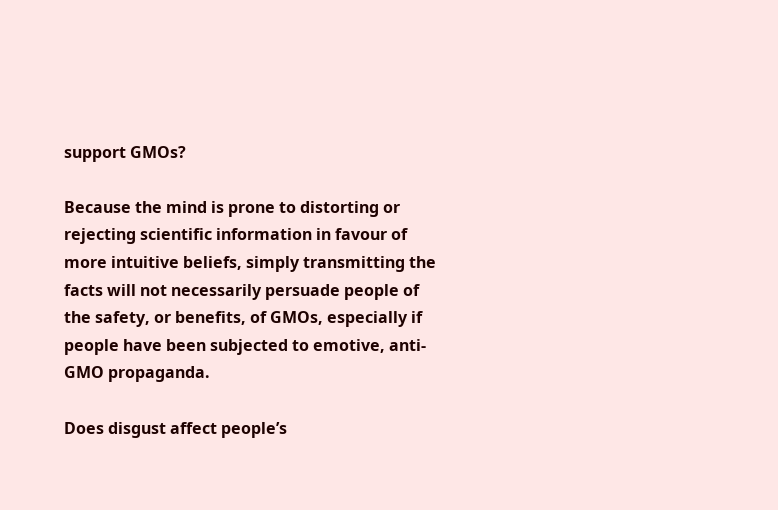support GMOs?

Because the mind is prone to distorting or rejecting scientific information in favour of more intuitive beliefs, simply transmitting the facts will not necessarily persuade people of the safety, or benefits, of GMOs, especially if people have been subjected to emotive, anti-GMO propaganda.

Does disgust affect people’s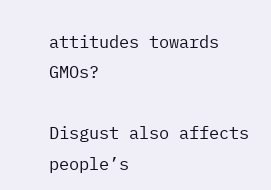attitudes towards GMOs?

Disgust also affects people’s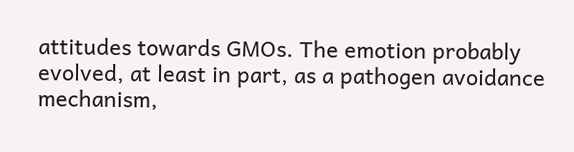attitudes towards GMOs. The emotion probably evolved, at least in part, as a pathogen avoidance mechanism,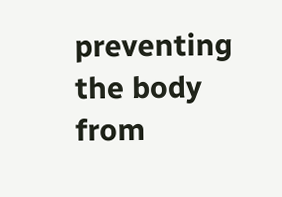preventing the body from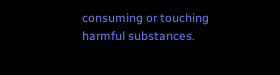consuming or touching harmful substances.